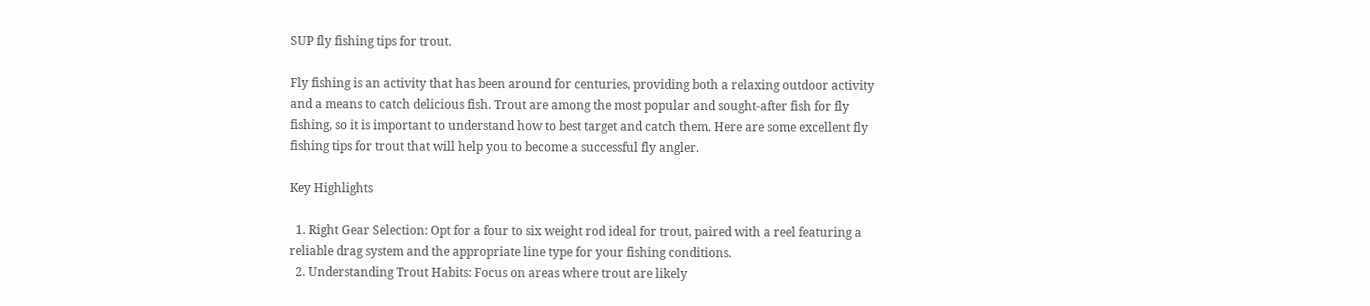SUP fly fishing tips for trout.

Fly fishing is an activity that has been around for centuries, providing both a relaxing outdoor activity and a means to catch delicious fish. Trout are among the most popular and sought-after fish for fly fishing, so it is important to understand how to best target and catch them. Here are some excellent fly fishing tips for trout that will help you to become a successful fly angler.

Key Highlights

  1. Right Gear Selection: Opt for a four to six weight rod ideal for trout, paired with a reel featuring a reliable drag system and the appropriate line type for your fishing conditions.
  2. Understanding Trout Habits: Focus on areas where trout are likely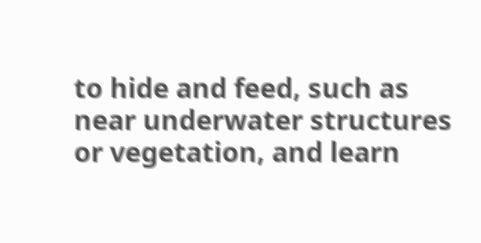to hide and feed, such as near underwater structures or vegetation, and learn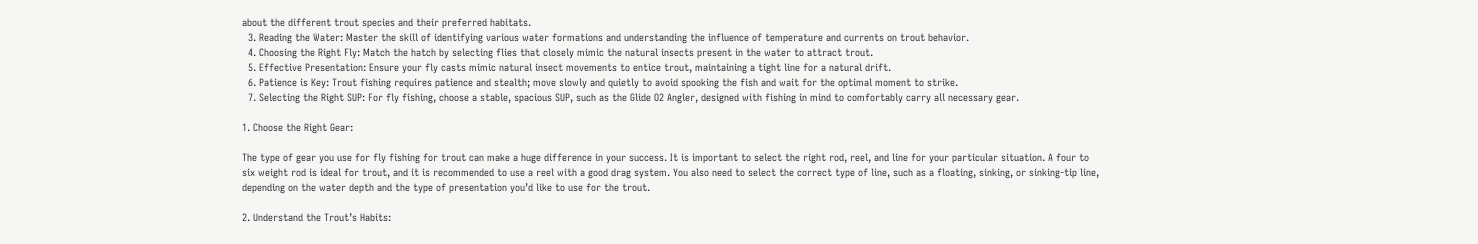about the different trout species and their preferred habitats.
  3. Reading the Water: Master the skill of identifying various water formations and understanding the influence of temperature and currents on trout behavior.
  4. Choosing the Right Fly: Match the hatch by selecting flies that closely mimic the natural insects present in the water to attract trout.
  5. Effective Presentation: Ensure your fly casts mimic natural insect movements to entice trout, maintaining a tight line for a natural drift.
  6. Patience is Key: Trout fishing requires patience and stealth; move slowly and quietly to avoid spooking the fish and wait for the optimal moment to strike.
  7. Selecting the Right SUP: For fly fishing, choose a stable, spacious SUP, such as the Glide O2 Angler, designed with fishing in mind to comfortably carry all necessary gear.

1. Choose the Right Gear:

The type of gear you use for fly fishing for trout can make a huge difference in your success. It is important to select the right rod, reel, and line for your particular situation. A four to six weight rod is ideal for trout, and it is recommended to use a reel with a good drag system. You also need to select the correct type of line, such as a floating, sinking, or sinking-tip line, depending on the water depth and the type of presentation you’d like to use for the trout.

2. Understand the Trout’s Habits: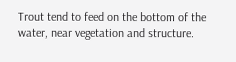Trout tend to feed on the bottom of the water, near vegetation and structure.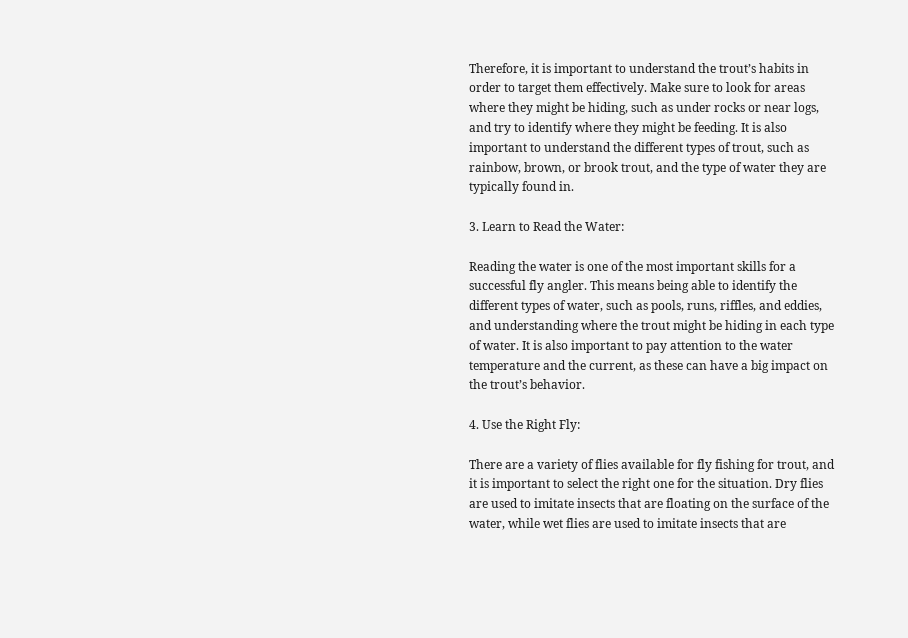Therefore, it is important to understand the trout’s habits in order to target them effectively. Make sure to look for areas where they might be hiding, such as under rocks or near logs, and try to identify where they might be feeding. It is also important to understand the different types of trout, such as rainbow, brown, or brook trout, and the type of water they are typically found in.

3. Learn to Read the Water:

Reading the water is one of the most important skills for a successful fly angler. This means being able to identify the different types of water, such as pools, runs, riffles, and eddies, and understanding where the trout might be hiding in each type of water. It is also important to pay attention to the water temperature and the current, as these can have a big impact on the trout’s behavior.

4. Use the Right Fly:

There are a variety of flies available for fly fishing for trout, and it is important to select the right one for the situation. Dry flies are used to imitate insects that are floating on the surface of the water, while wet flies are used to imitate insects that are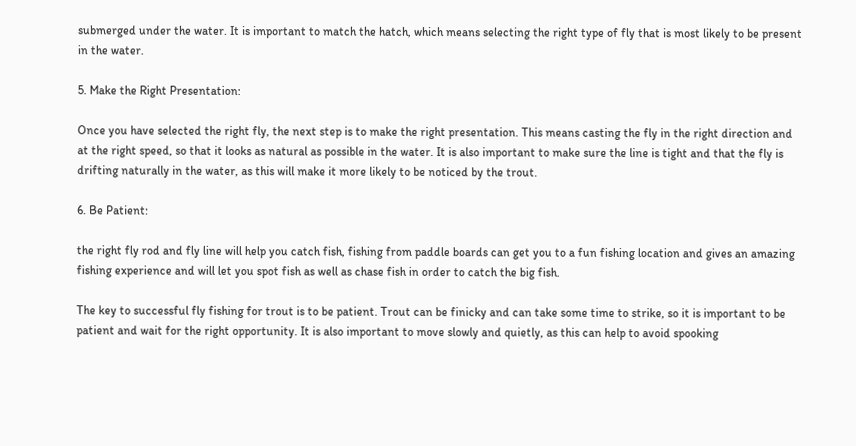submerged under the water. It is important to match the hatch, which means selecting the right type of fly that is most likely to be present in the water.

5. Make the Right Presentation:

Once you have selected the right fly, the next step is to make the right presentation. This means casting the fly in the right direction and at the right speed, so that it looks as natural as possible in the water. It is also important to make sure the line is tight and that the fly is drifting naturally in the water, as this will make it more likely to be noticed by the trout.

6. Be Patient:

the right fly rod and fly line will help you catch fish, fishing from paddle boards can get you to a fun fishing location and gives an amazing fishing experience and will let you spot fish as well as chase fish in order to catch the big fish.

The key to successful fly fishing for trout is to be patient. Trout can be finicky and can take some time to strike, so it is important to be patient and wait for the right opportunity. It is also important to move slowly and quietly, as this can help to avoid spooking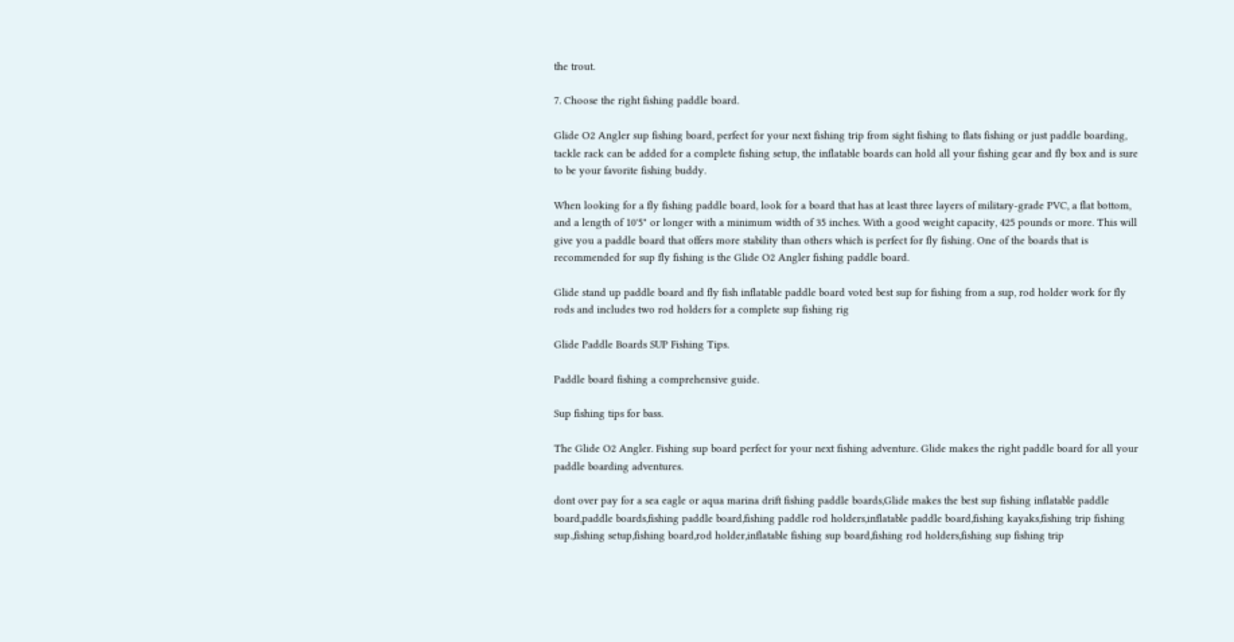the trout.

7. Choose the right fishing paddle board.

Glide O2 Angler sup fishing board, perfect for your next fishing trip from sight fishing to flats fishing or just paddle boarding, tackle rack can be added for a complete fishing setup, the inflatable boards can hold all your fishing gear and fly box and is sure to be your favorite fishing buddy.

When looking for a fly fishing paddle board, look for a board that has at least three layers of military-grade PVC, a flat bottom, and a length of 10'5" or longer with a minimum width of 35 inches. With a good weight capacity, 425 pounds or more. This will give you a paddle board that offers more stability than others which is perfect for fly fishing. One of the boards that is recommended for sup fly fishing is the Glide O2 Angler fishing paddle board.

Glide stand up paddle board and fly fish inflatable paddle board voted best sup for fishing from a sup, rod holder work for fly rods and includes two rod holders for a complete sup fishing rig

Glide Paddle Boards SUP Fishing Tips.

Paddle board fishing a comprehensive guide.

Sup fishing tips for bass.

The Glide O2 Angler. Fishing sup board perfect for your next fishing adventure. Glide makes the right paddle board for all your paddle boarding adventures.

dont over pay for a sea eagle or aqua marina drift fishing paddle boards,Glide makes the best sup fishing inflatable paddle board,paddle boards,fishing paddle board,fishing paddle rod holders,inflatable paddle board,fishing kayaks,fishing trip fishing sup.,fishing setup,fishing board,rod holder,inflatable fishing sup board,fishing rod holders,fishing sup fishing trip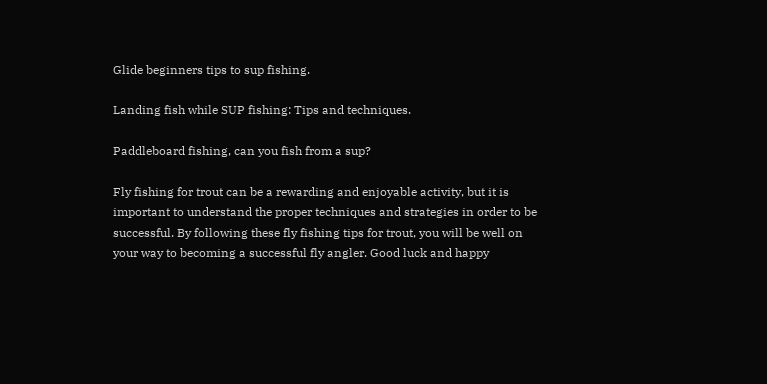Glide beginners tips to sup fishing.

Landing fish while SUP fishing: Tips and techniques.

Paddleboard fishing, can you fish from a sup?

Fly fishing for trout can be a rewarding and enjoyable activity, but it is important to understand the proper techniques and strategies in order to be successful. By following these fly fishing tips for trout, you will be well on your way to becoming a successful fly angler. Good luck and happy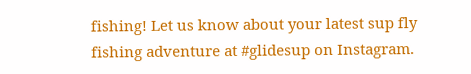fishing! Let us know about your latest sup fly fishing adventure at #glidesup on Instagram.